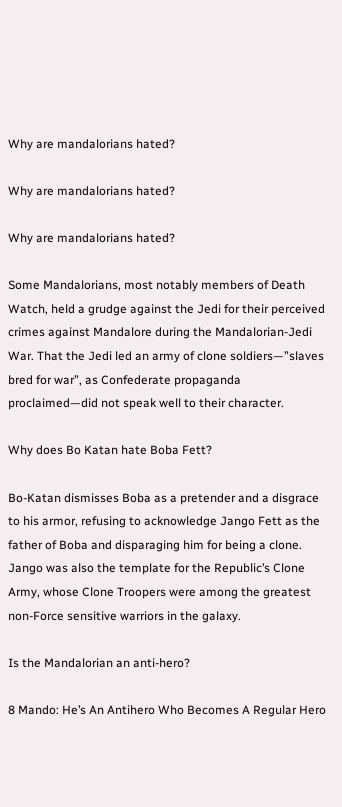Why are mandalorians hated?

Why are mandalorians hated?

Why are mandalorians hated?

Some Mandalorians, most notably members of Death Watch, held a grudge against the Jedi for their perceived crimes against Mandalore during the Mandalorian-Jedi War. That the Jedi led an army of clone soldiers—”slaves bred for war”, as Confederate propaganda proclaimed—did not speak well to their character.

Why does Bo Katan hate Boba Fett?

Bo-Katan dismisses Boba as a pretender and a disgrace to his armor, refusing to acknowledge Jango Fett as the father of Boba and disparaging him for being a clone. Jango was also the template for the Republic’s Clone Army, whose Clone Troopers were among the greatest non-Force sensitive warriors in the galaxy.

Is the Mandalorian an anti-hero?

8 Mando: He’s An Antihero Who Becomes A Regular Hero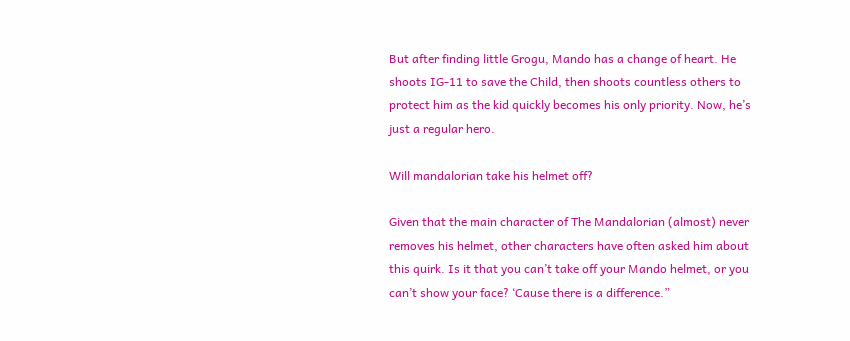But after finding little Grogu, Mando has a change of heart. He shoots IG-11 to save the Child, then shoots countless others to protect him as the kid quickly becomes his only priority. Now, he’s just a regular hero.

Will mandalorian take his helmet off?

Given that the main character of The Mandalorian (almost) never removes his helmet, other characters have often asked him about this quirk. Is it that you can’t take off your Mando helmet, or you can’t show your face? ‘Cause there is a difference.”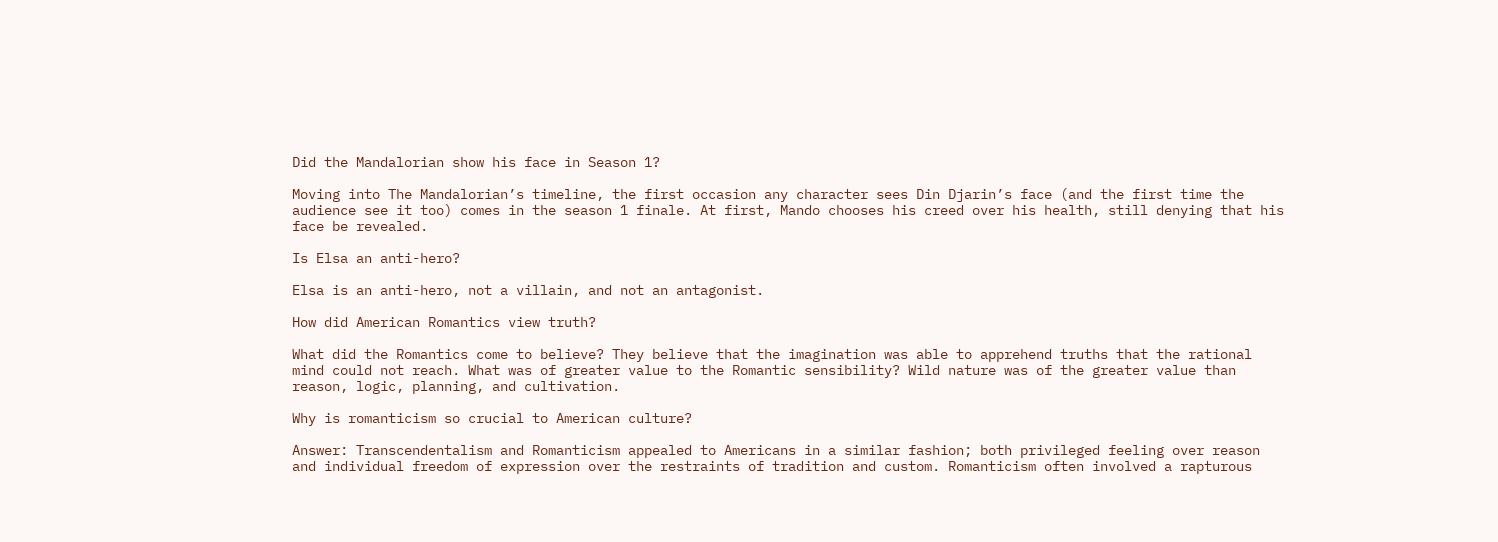Did the Mandalorian show his face in Season 1?

Moving into The Mandalorian’s timeline, the first occasion any character sees Din Djarin’s face (and the first time the audience see it too) comes in the season 1 finale. At first, Mando chooses his creed over his health, still denying that his face be revealed.

Is Elsa an anti-hero?

Elsa is an anti-hero, not a villain, and not an antagonist.

How did American Romantics view truth?

What did the Romantics come to believe? They believe that the imagination was able to apprehend truths that the rational mind could not reach. What was of greater value to the Romantic sensibility? Wild nature was of the greater value than reason, logic, planning, and cultivation.

Why is romanticism so crucial to American culture?

Answer: Transcendentalism and Romanticism appealed to Americans in a similar fashion; both privileged feeling over reason and individual freedom of expression over the restraints of tradition and custom. Romanticism often involved a rapturous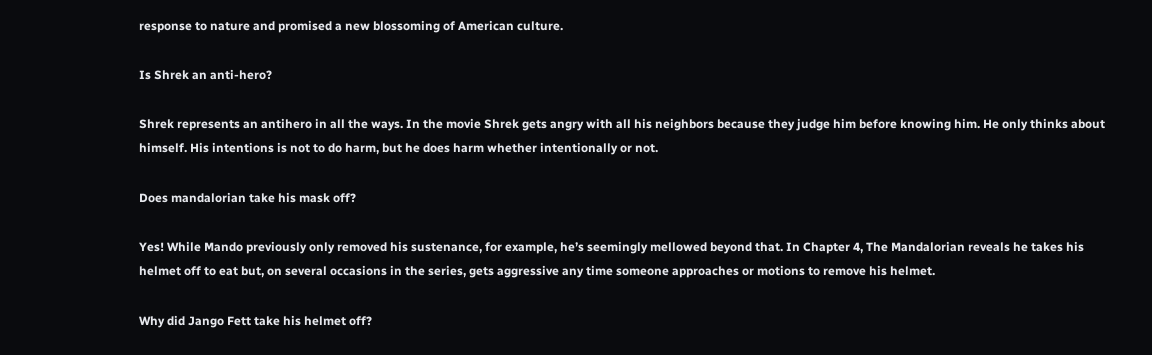response to nature and promised a new blossoming of American culture.

Is Shrek an anti-hero?

Shrek represents an antihero in all the ways. In the movie Shrek gets angry with all his neighbors because they judge him before knowing him. He only thinks about himself. His intentions is not to do harm, but he does harm whether intentionally or not.

Does mandalorian take his mask off?

Yes! While Mando previously only removed his sustenance, for example, he’s seemingly mellowed beyond that. In Chapter 4, The Mandalorian reveals he takes his helmet off to eat but, on several occasions in the series, gets aggressive any time someone approaches or motions to remove his helmet.

Why did Jango Fett take his helmet off?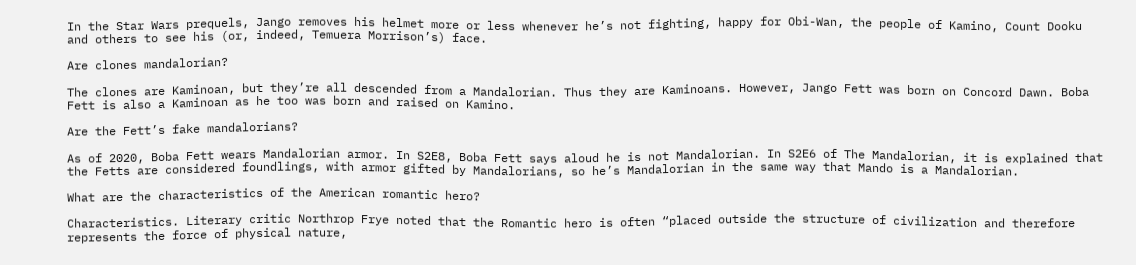In the Star Wars prequels, Jango removes his helmet more or less whenever he’s not fighting, happy for Obi-Wan, the people of Kamino, Count Dooku and others to see his (or, indeed, Temuera Morrison’s) face.

Are clones mandalorian?

The clones are Kaminoan, but they’re all descended from a Mandalorian. Thus they are Kaminoans. However, Jango Fett was born on Concord Dawn. Boba Fett is also a Kaminoan as he too was born and raised on Kamino.

Are the Fett’s fake mandalorians?

As of 2020, Boba Fett wears Mandalorian armor. In S2E8, Boba Fett says aloud he is not Mandalorian. In S2E6 of The Mandalorian, it is explained that the Fetts are considered foundlings, with armor gifted by Mandalorians, so he’s Mandalorian in the same way that Mando is a Mandalorian.

What are the characteristics of the American romantic hero?

Characteristics. Literary critic Northrop Frye noted that the Romantic hero is often “placed outside the structure of civilization and therefore represents the force of physical nature,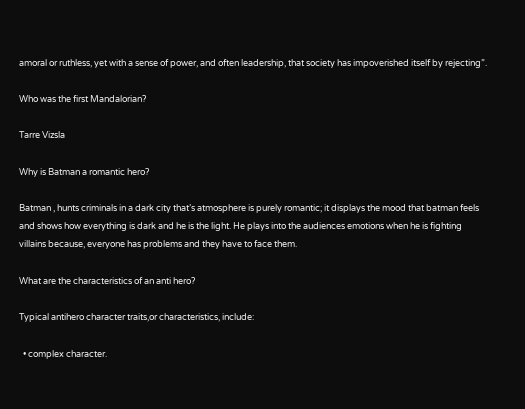amoral or ruthless, yet with a sense of power, and often leadership, that society has impoverished itself by rejecting”.

Who was the first Mandalorian?

Tarre Vizsla

Why is Batman a romantic hero?

Batman , hunts criminals in a dark city that’s atmosphere is purely romantic; it displays the mood that batman feels and shows how everything is dark and he is the light. He plays into the audiences emotions when he is fighting villains because, everyone has problems and they have to face them.

What are the characteristics of an anti hero?

Typical antihero character traits,or characteristics, include:

  • complex character.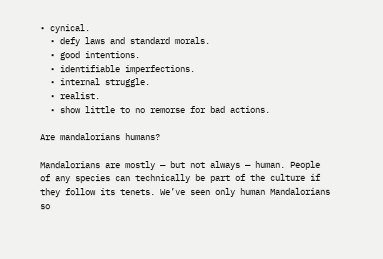• cynical.
  • defy laws and standard morals.
  • good intentions.
  • identifiable imperfections.
  • internal struggle.
  • realist.
  • show little to no remorse for bad actions.

Are mandalorians humans?

Mandalorians are mostly — but not always — human. People of any species can technically be part of the culture if they follow its tenets. We’ve seen only human Mandalorians so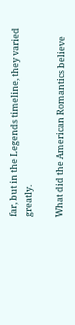far, but in the Legends timeline, they varied greatly.

What did the American Romantics believe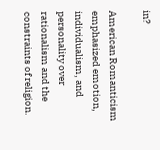in?

American Romanticism emphasized emotion, individualism, and personality over rationalism and the constraints of religion.